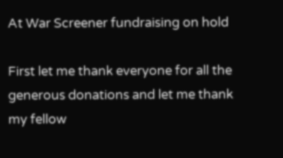At War Screener fundraising on hold

First let me thank everyone for all the generous donations and let me thank my fellow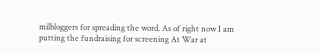milbloggers for spreading the word. As of right now I am putting the fundraising for screening At War at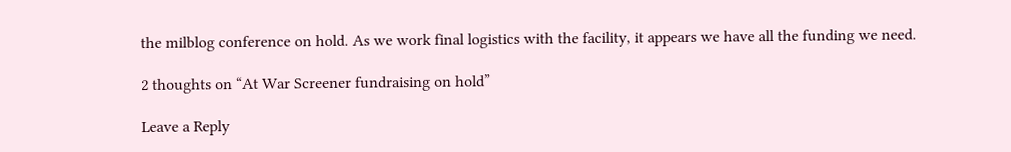the milblog conference on hold. As we work final logistics with the facility, it appears we have all the funding we need.

2 thoughts on “At War Screener fundraising on hold”

Leave a Reply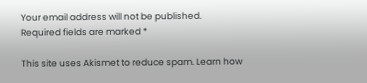Your email address will not be published. Required fields are marked *

This site uses Akismet to reduce spam. Learn how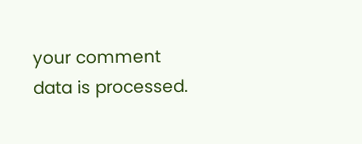your comment data is processed.